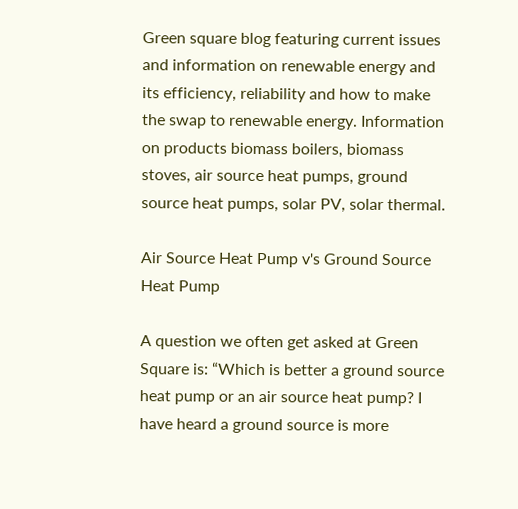Green square blog featuring current issues and information on renewable energy and its efficiency, reliability and how to make the swap to renewable energy. Information on products biomass boilers, biomass stoves, air source heat pumps, ground source heat pumps, solar PV, solar thermal.

Air Source Heat Pump v's Ground Source Heat Pump

A question we often get asked at Green Square is: “Which is better a ground source heat pump or an air source heat pump? I have heard a ground source is more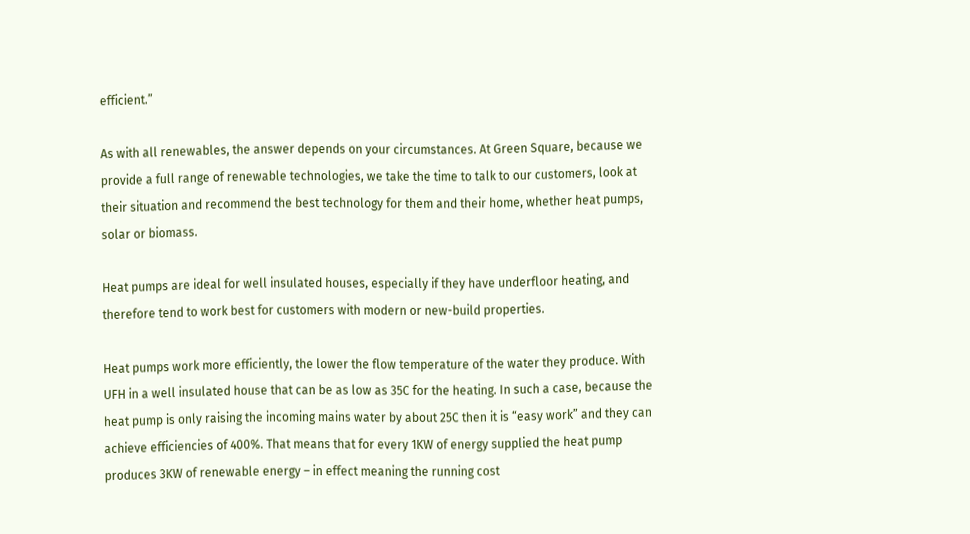efficient.”

As with all renewables, the answer depends on your circumstances. At Green Square, because we provide a full range of renewable technologies, we take the time to talk to our customers, look at their situation and recommend the best technology for them and their home, whether heat pumps, solar or biomass.

Heat pumps are ideal for well insulated houses, especially if they have underfloor heating, and therefore tend to work best for customers with modern or new-build properties.

Heat pumps work more efficiently, the lower the flow temperature of the water they produce. With UFH in a well insulated house that can be as low as 35C for the heating. In such a case, because the heat pump is only raising the incoming mains water by about 25C then it is “easy work” and they can achieve efficiencies of 400%. That means that for every 1KW of energy supplied the heat pump produces 3KW of renewable energy – in effect meaning the running cost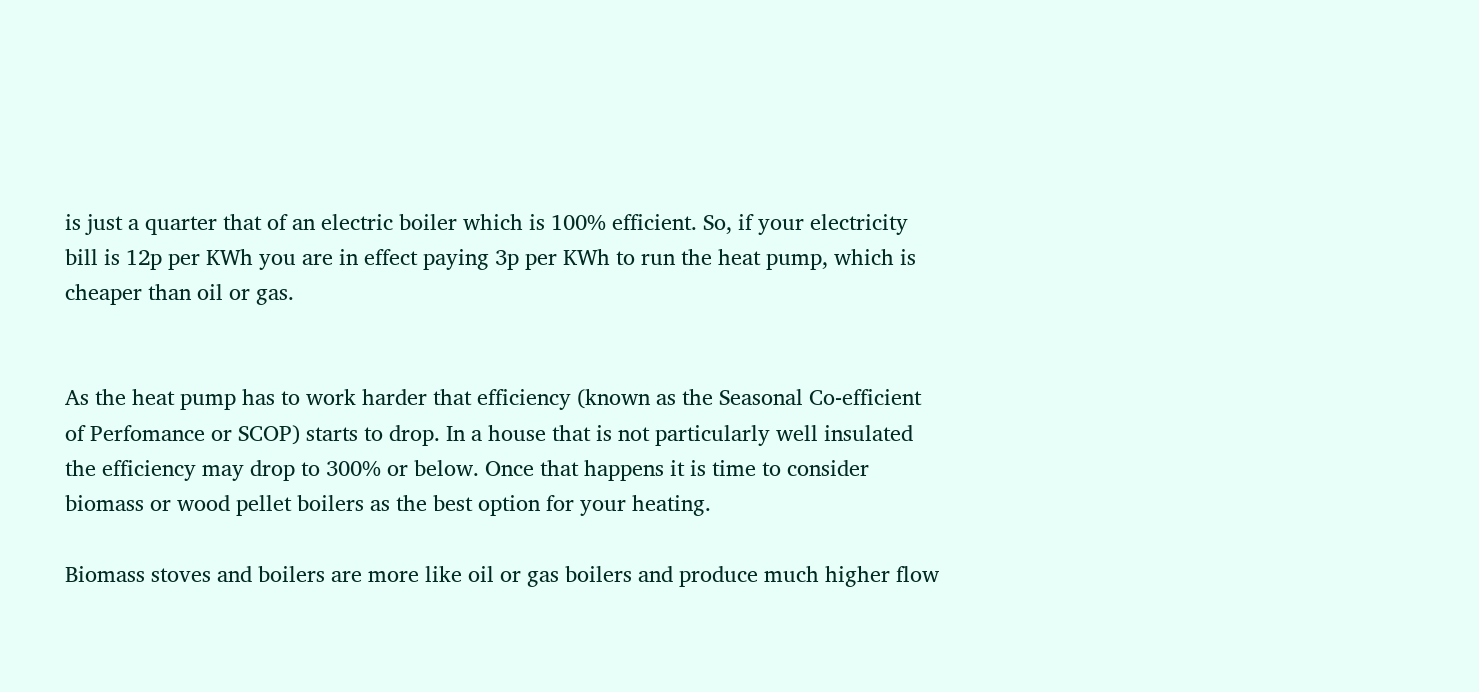is just a quarter that of an electric boiler which is 100% efficient. So, if your electricity bill is 12p per KWh you are in effect paying 3p per KWh to run the heat pump, which is cheaper than oil or gas.


As the heat pump has to work harder that efficiency (known as the Seasonal Co-efficient of Perfomance or SCOP) starts to drop. In a house that is not particularly well insulated the efficiency may drop to 300% or below. Once that happens it is time to consider biomass or wood pellet boilers as the best option for your heating.

Biomass stoves and boilers are more like oil or gas boilers and produce much higher flow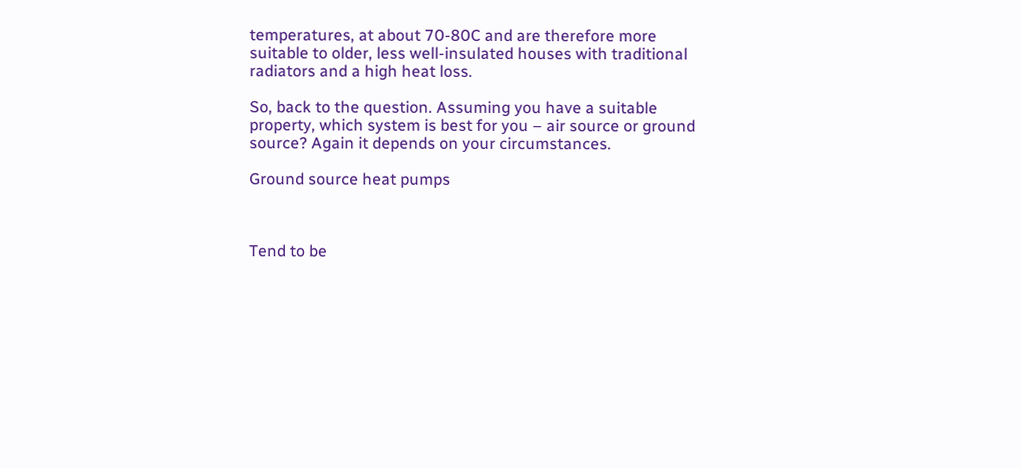temperatures, at about 70-80C and are therefore more suitable to older, less well-insulated houses with traditional radiators and a high heat loss.

So, back to the question. Assuming you have a suitable property, which system is best for you – air source or ground source? Again it depends on your circumstances.

Ground source heat pumps



Tend to be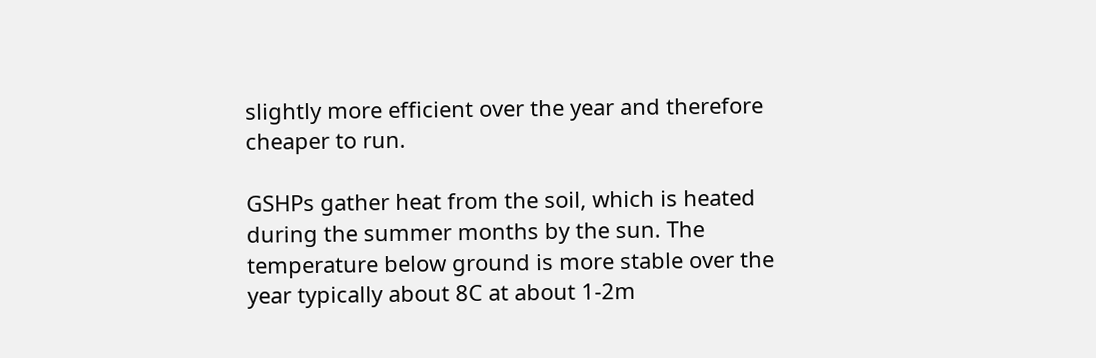slightly more efficient over the year and therefore cheaper to run.

GSHPs gather heat from the soil, which is heated during the summer months by the sun. The temperature below ground is more stable over the year typically about 8C at about 1-2m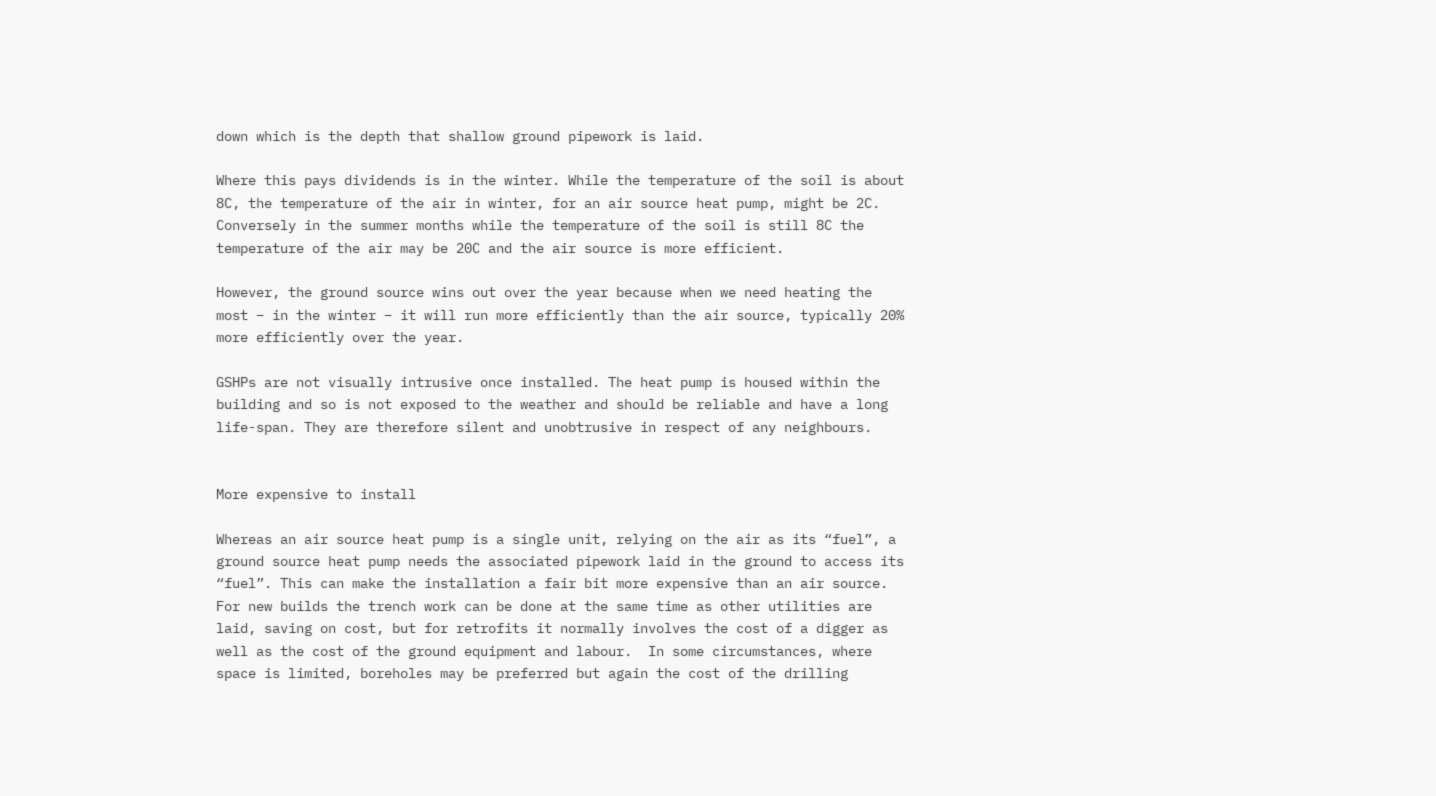down which is the depth that shallow ground pipework is laid.

Where this pays dividends is in the winter. While the temperature of the soil is about 8C, the temperature of the air in winter, for an air source heat pump, might be 2C. Conversely in the summer months while the temperature of the soil is still 8C the temperature of the air may be 20C and the air source is more efficient.

However, the ground source wins out over the year because when we need heating the most – in the winter – it will run more efficiently than the air source, typically 20% more efficiently over the year.

GSHPs are not visually intrusive once installed. The heat pump is housed within the building and so is not exposed to the weather and should be reliable and have a long life-span. They are therefore silent and unobtrusive in respect of any neighbours.


More expensive to install

Whereas an air source heat pump is a single unit, relying on the air as its “fuel”, a ground source heat pump needs the associated pipework laid in the ground to access its “fuel”. This can make the installation a fair bit more expensive than an air source. For new builds the trench work can be done at the same time as other utilities are laid, saving on cost, but for retrofits it normally involves the cost of a digger as well as the cost of the ground equipment and labour.  In some circumstances, where space is limited, boreholes may be preferred but again the cost of the drilling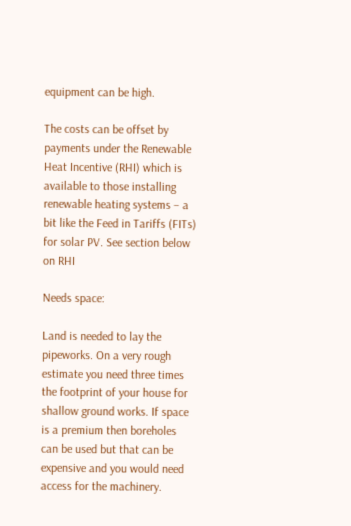equipment can be high.

The costs can be offset by payments under the Renewable Heat Incentive (RHI) which is available to those installing renewable heating systems – a bit like the Feed in Tariffs (FITs) for solar PV. See section below on RHI

Needs space:

Land is needed to lay the pipeworks. On a very rough estimate you need three times the footprint of your house for shallow ground works. If space is a premium then boreholes can be used but that can be expensive and you would need access for the machinery.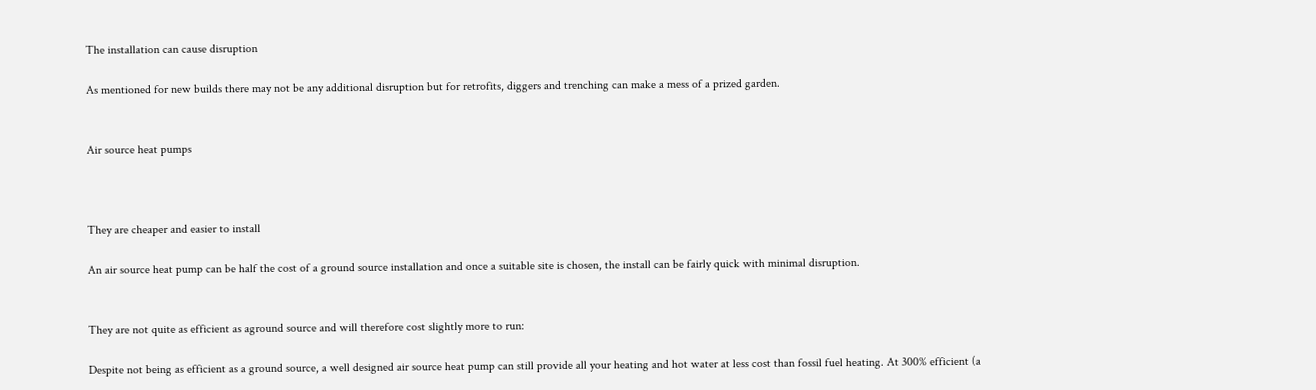The installation can cause disruption

As mentioned for new builds there may not be any additional disruption but for retrofits, diggers and trenching can make a mess of a prized garden.


Air source heat pumps



They are cheaper and easier to install

An air source heat pump can be half the cost of a ground source installation and once a suitable site is chosen, the install can be fairly quick with minimal disruption.


They are not quite as efficient as aground source and will therefore cost slightly more to run:

Despite not being as efficient as a ground source, a well designed air source heat pump can still provide all your heating and hot water at less cost than fossil fuel heating. At 300% efficient (a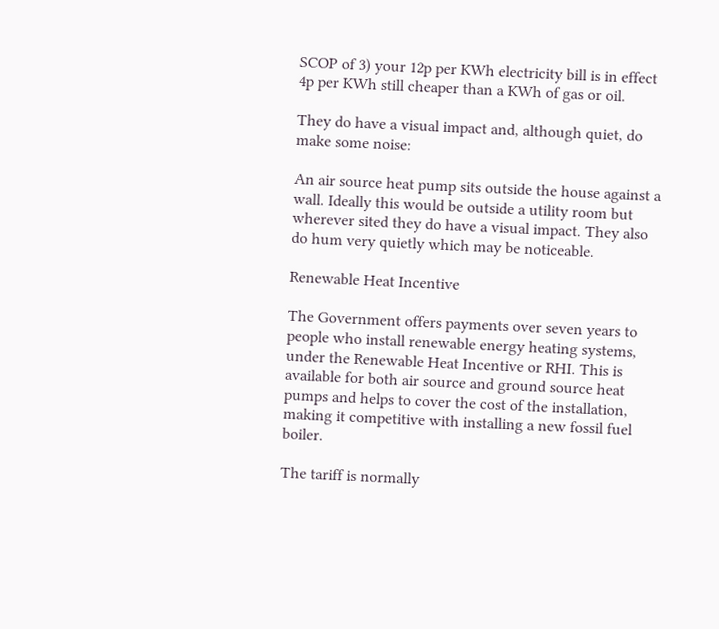SCOP of 3) your 12p per KWh electricity bill is in effect 4p per KWh still cheaper than a KWh of gas or oil.

They do have a visual impact and, although quiet, do make some noise:

An air source heat pump sits outside the house against a wall. Ideally this would be outside a utility room but wherever sited they do have a visual impact. They also do hum very quietly which may be noticeable.

Renewable Heat Incentive

The Government offers payments over seven years to people who install renewable energy heating systems, under the Renewable Heat Incentive or RHI. This is available for both air source and ground source heat pumps and helps to cover the cost of the installation, making it competitive with installing a new fossil fuel boiler.

The tariff is normally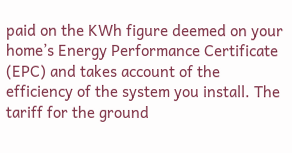paid on the KWh figure deemed on your home’s Energy Performance Certificate (EPC) and takes account of the efficiency of the system you install. The tariff for the ground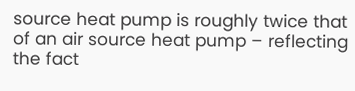source heat pump is roughly twice that of an air source heat pump – reflecting the fact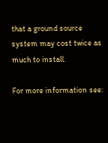that a ground source system may cost twice as much to install.

For more information see: